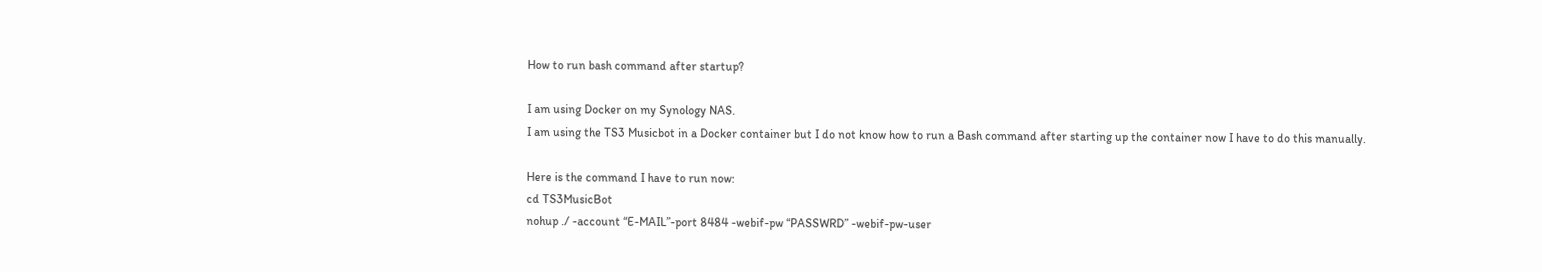How to run bash command after startup?

I am using Docker on my Synology NAS.
I am using the TS3 Musicbot in a Docker container but I do not know how to run a Bash command after starting up the container now I have to do this manually.

Here is the command I have to run now:
cd TS3MusicBot
nohup ./ -account “E-MAIL”-port 8484 -webif-pw “PASSWRD” -webif-pw-user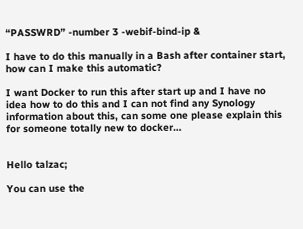“PASSWRD” -number 3 -webif-bind-ip &

I have to do this manually in a Bash after container start, how can I make this automatic?

I want Docker to run this after start up and I have no idea how to do this and I can not find any Synology information about this, can some one please explain this for someone totally new to docker…


Hello talzac;

You can use the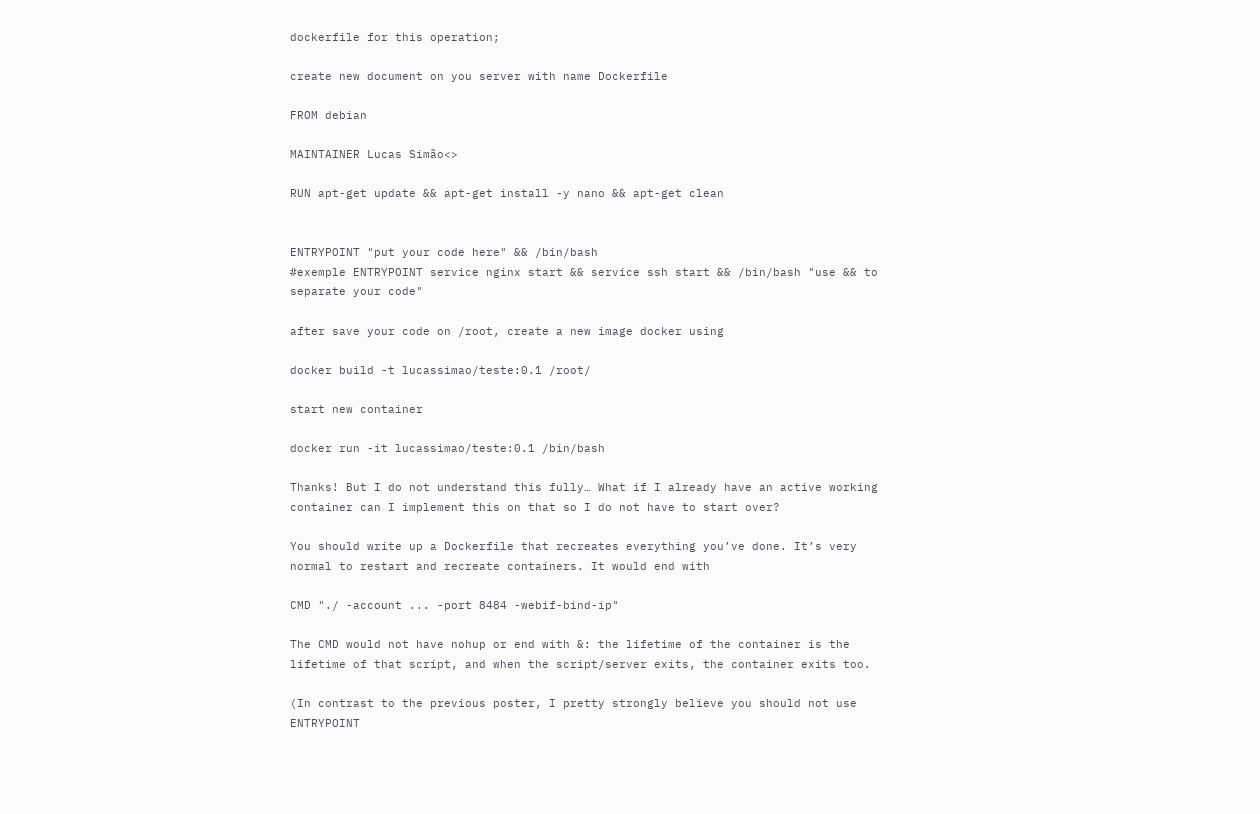dockerfile for this operation;

create new document on you server with name Dockerfile

FROM debian

MAINTAINER Lucas Simão<>

RUN apt-get update && apt-get install -y nano && apt-get clean


ENTRYPOINT "put your code here" && /bin/bash
#exemple ENTRYPOINT service nginx start && service ssh start && /bin/bash "use && to separate your code"

after save your code on /root, create a new image docker using

docker build -t lucassimao/teste:0.1 /root/

start new container

docker run -it lucassimao/teste:0.1 /bin/bash

Thanks! But I do not understand this fully… What if I already have an active working container can I implement this on that so I do not have to start over?

You should write up a Dockerfile that recreates everything you’ve done. It’s very normal to restart and recreate containers. It would end with

CMD "./ -account ... -port 8484 -webif-bind-ip"

The CMD would not have nohup or end with &: the lifetime of the container is the lifetime of that script, and when the script/server exits, the container exits too.

(In contrast to the previous poster, I pretty strongly believe you should not use ENTRYPOINT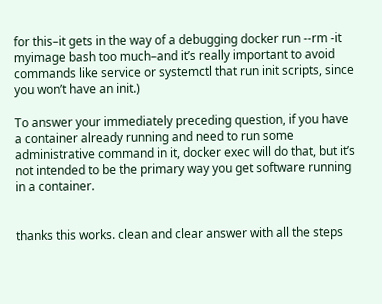for this–it gets in the way of a debugging docker run --rm -it myimage bash too much–and it’s really important to avoid commands like service or systemctl that run init scripts, since you won’t have an init.)

To answer your immediately preceding question, if you have a container already running and need to run some administrative command in it, docker exec will do that, but it’s not intended to be the primary way you get software running in a container.


thanks this works. clean and clear answer with all the steps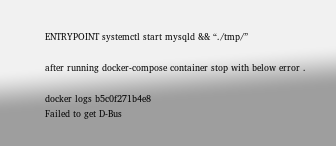ENTRYPOINT systemctl start mysqld && “./tmp/”

after running docker-compose container stop with below error .

docker logs b5c0f271b4e8
Failed to get D-Bus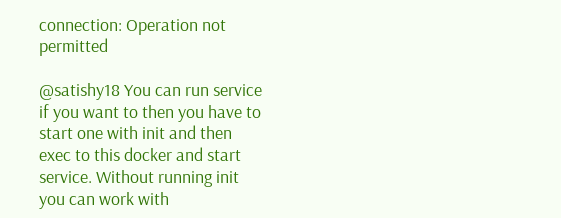connection: Operation not permitted

@satishy18 You can run service if you want to then you have to start one with init and then exec to this docker and start service. Without running init you can work with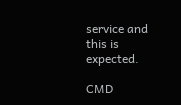service and this is expected.

CMD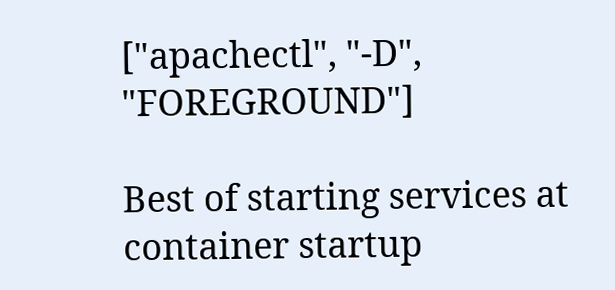["apachectl", "-D", "FOREGROUND"]

Best of starting services at container startup